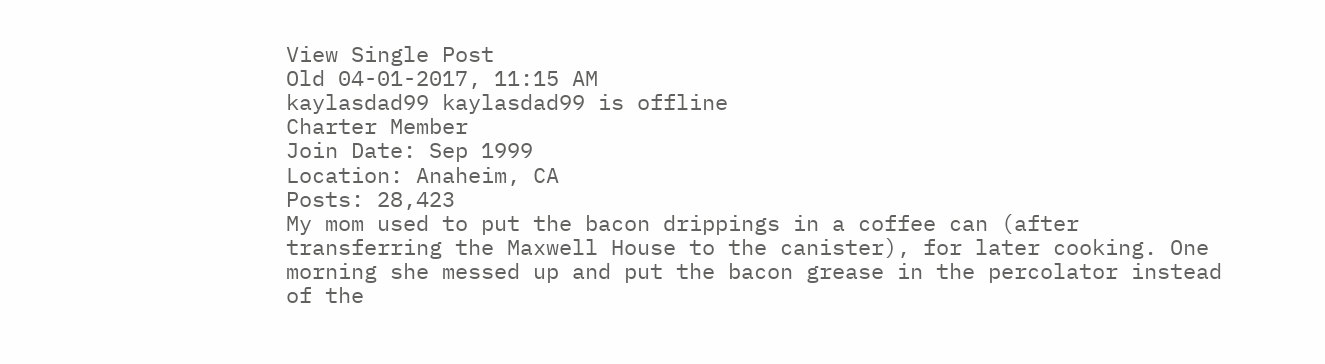View Single Post
Old 04-01-2017, 11:15 AM
kaylasdad99 kaylasdad99 is offline
Charter Member
Join Date: Sep 1999
Location: Anaheim, CA
Posts: 28,423
My mom used to put the bacon drippings in a coffee can (after transferring the Maxwell House to the canister), for later cooking. One morning she messed up and put the bacon grease in the percolator instead of the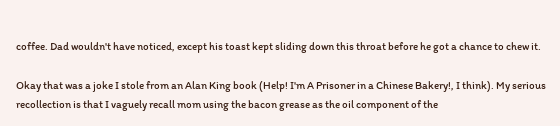coffee. Dad wouldn't have noticed, except his toast kept sliding down this throat before he got a chance to chew it.

Okay that was a joke I stole from an Alan King book (Help! I'm A Prisoner in a Chinese Bakery!, I think). My serious recollection is that I vaguely recall mom using the bacon grease as the oil component of the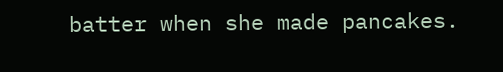batter when she made pancakes.